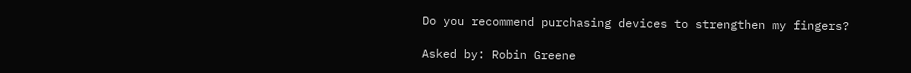Do you recommend purchasing devices to strengthen my fingers?

Asked by: Robin Greene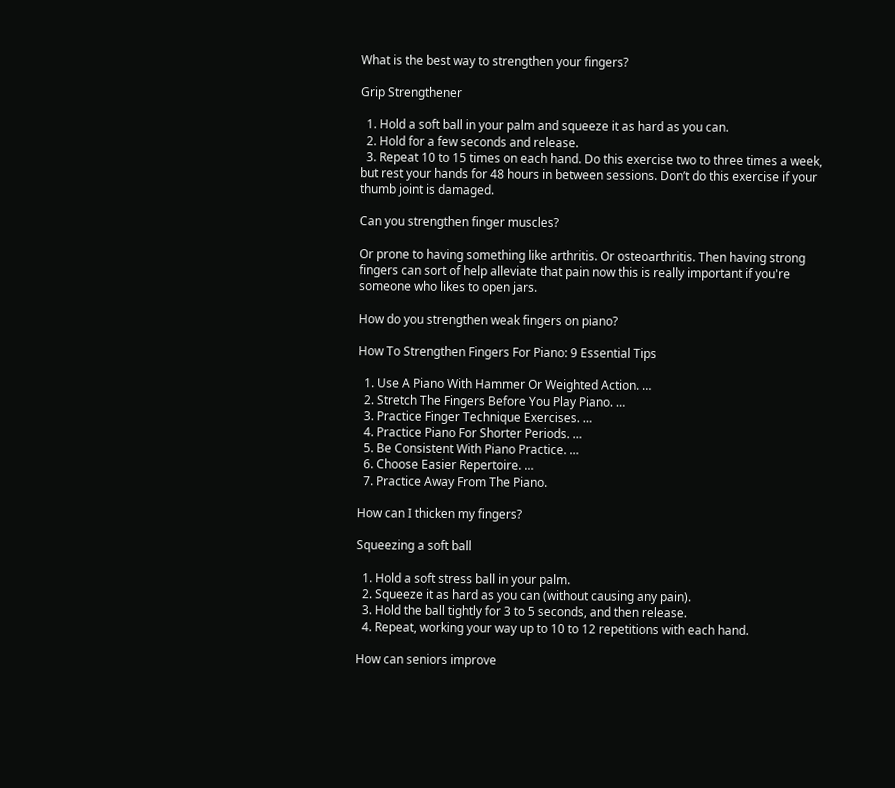What is the best way to strengthen your fingers?

Grip Strengthener

  1. Hold a soft ball in your palm and squeeze it as hard as you can.
  2. Hold for a few seconds and release.
  3. Repeat 10 to 15 times on each hand. Do this exercise two to three times a week, but rest your hands for 48 hours in between sessions. Don’t do this exercise if your thumb joint is damaged.

Can you strengthen finger muscles?

Or prone to having something like arthritis. Or osteoarthritis. Then having strong fingers can sort of help alleviate that pain now this is really important if you're someone who likes to open jars.

How do you strengthen weak fingers on piano?

How To Strengthen Fingers For Piano: 9 Essential Tips

  1. Use A Piano With Hammer Or Weighted Action. …
  2. Stretch The Fingers Before You Play Piano. …
  3. Practice Finger Technique Exercises. …
  4. Practice Piano For Shorter Periods. …
  5. Be Consistent With Piano Practice. …
  6. Choose Easier Repertoire. …
  7. Practice Away From The Piano.

How can I thicken my fingers?

Squeezing a soft ball

  1. Hold a soft stress ball in your palm.
  2. Squeeze it as hard as you can (without causing any pain).
  3. Hold the ball tightly for 3 to 5 seconds, and then release.
  4. Repeat, working your way up to 10 to 12 repetitions with each hand.

How can seniors improve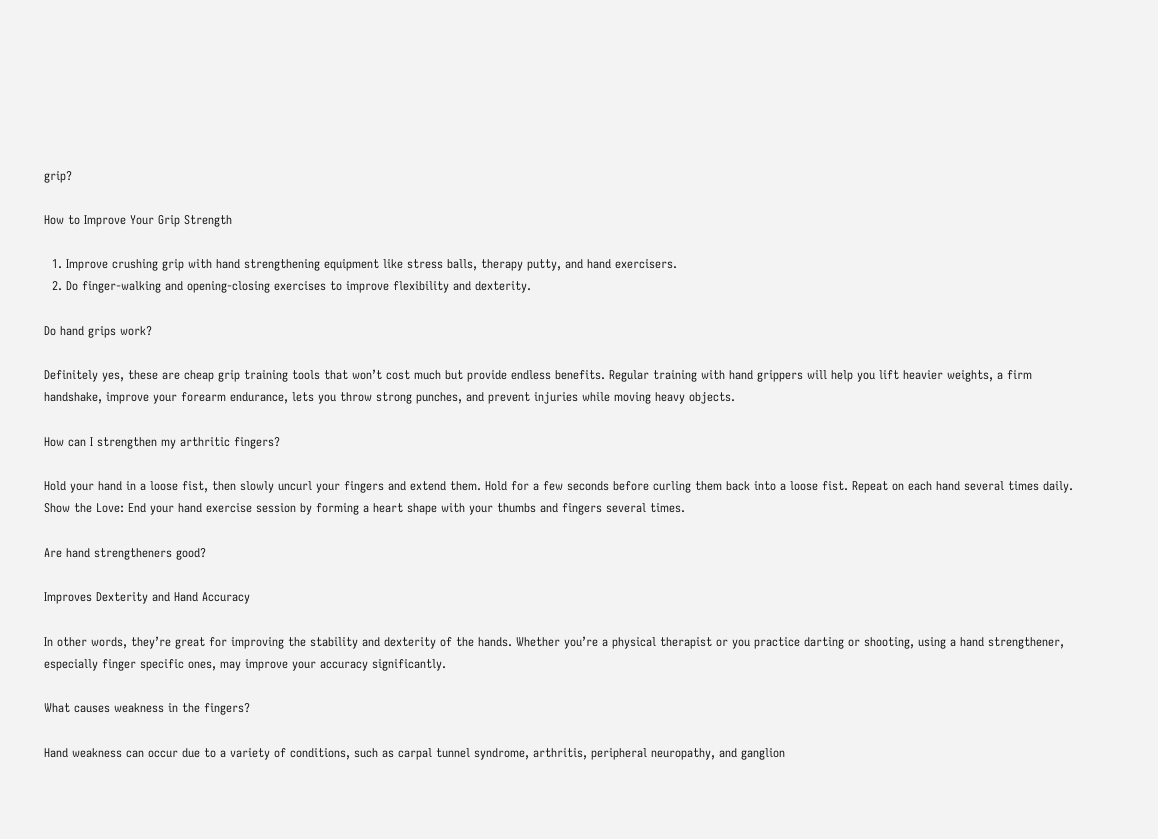grip?

How to Improve Your Grip Strength

  1. Improve crushing grip with hand strengthening equipment like stress balls, therapy putty, and hand exercisers.
  2. Do finger-walking and opening-closing exercises to improve flexibility and dexterity.

Do hand grips work?

Definitely yes, these are cheap grip training tools that won’t cost much but provide endless benefits. Regular training with hand grippers will help you lift heavier weights, a firm handshake, improve your forearm endurance, lets you throw strong punches, and prevent injuries while moving heavy objects.

How can I strengthen my arthritic fingers?

Hold your hand in a loose fist, then slowly uncurl your fingers and extend them. Hold for a few seconds before curling them back into a loose fist. Repeat on each hand several times daily. Show the Love: End your hand exercise session by forming a heart shape with your thumbs and fingers several times.

Are hand strengtheners good?

Improves Dexterity and Hand Accuracy

In other words, they’re great for improving the stability and dexterity of the hands. Whether you’re a physical therapist or you practice darting or shooting, using a hand strengthener, especially finger specific ones, may improve your accuracy significantly.

What causes weakness in the fingers?

Hand weakness can occur due to a variety of conditions, such as carpal tunnel syndrome, arthritis, peripheral neuropathy, and ganglion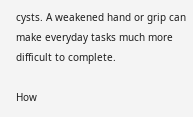cysts. A weakened hand or grip can make everyday tasks much more difficult to complete.

How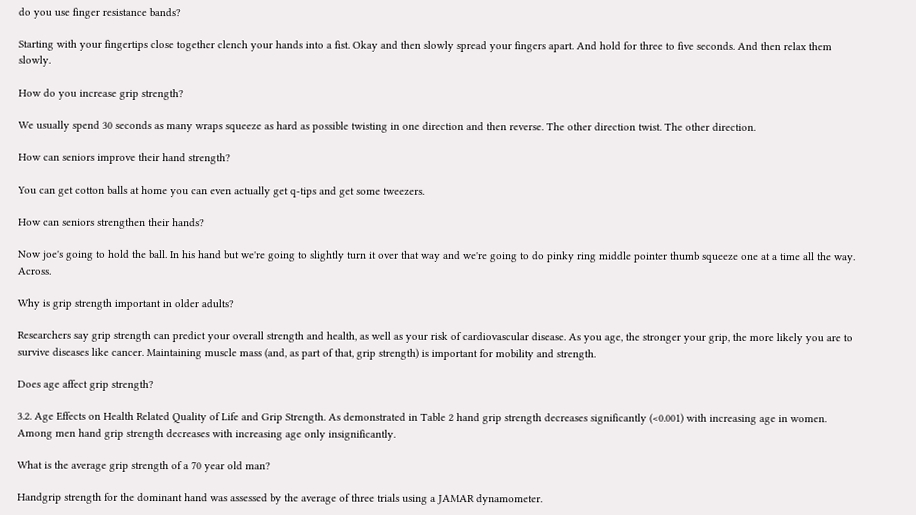do you use finger resistance bands?

Starting with your fingertips close together clench your hands into a fist. Okay and then slowly spread your fingers apart. And hold for three to five seconds. And then relax them slowly.

How do you increase grip strength?

We usually spend 30 seconds as many wraps squeeze as hard as possible twisting in one direction and then reverse. The other direction twist. The other direction.

How can seniors improve their hand strength?

You can get cotton balls at home you can even actually get q-tips and get some tweezers.

How can seniors strengthen their hands?

Now joe's going to hold the ball. In his hand but we're going to slightly turn it over that way and we're going to do pinky ring middle pointer thumb squeeze one at a time all the way. Across.

Why is grip strength important in older adults?

Researchers say grip strength can predict your overall strength and health, as well as your risk of cardiovascular disease. As you age, the stronger your grip, the more likely you are to survive diseases like cancer. Maintaining muscle mass (and, as part of that, grip strength) is important for mobility and strength.

Does age affect grip strength?

3.2. Age Effects on Health Related Quality of Life and Grip Strength. As demonstrated in Table 2 hand grip strength decreases significantly (<0.001) with increasing age in women. Among men hand grip strength decreases with increasing age only insignificantly.

What is the average grip strength of a 70 year old man?

Handgrip strength for the dominant hand was assessed by the average of three trials using a JAMAR dynamometer.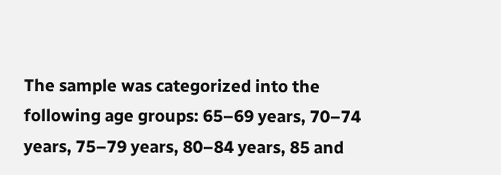The sample was categorized into the following age groups: 65–69 years, 70–74 years, 75–79 years, 80–84 years, 85 and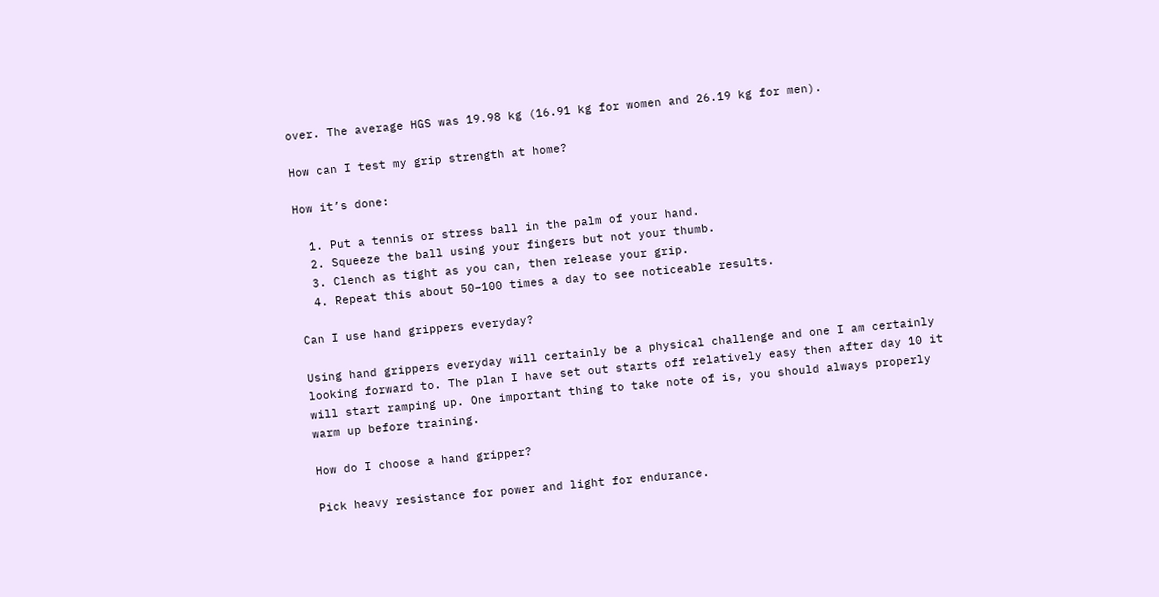over. The average HGS was 19.98 kg (16.91 kg for women and 26.19 kg for men).

How can I test my grip strength at home?

How it’s done:

  1. Put a tennis or stress ball in the palm of your hand.
  2. Squeeze the ball using your fingers but not your thumb.
  3. Clench as tight as you can, then release your grip.
  4. Repeat this about 50–100 times a day to see noticeable results.

Can I use hand grippers everyday?

Using hand grippers everyday will certainly be a physical challenge and one I am certainly looking forward to. The plan I have set out starts off relatively easy then after day 10 it will start ramping up. One important thing to take note of is, you should always properly warm up before training.

How do I choose a hand gripper?

Pick heavy resistance for power and light for endurance.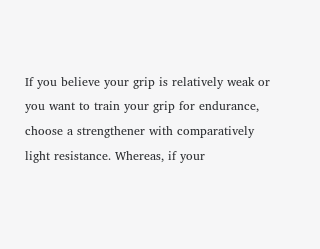If you believe your grip is relatively weak or you want to train your grip for endurance, choose a strengthener with comparatively light resistance. Whereas, if your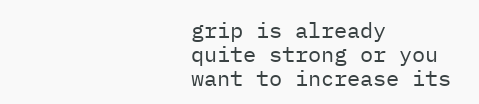grip is already quite strong or you want to increase its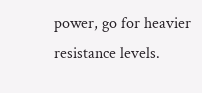power, go for heavier resistance levels.